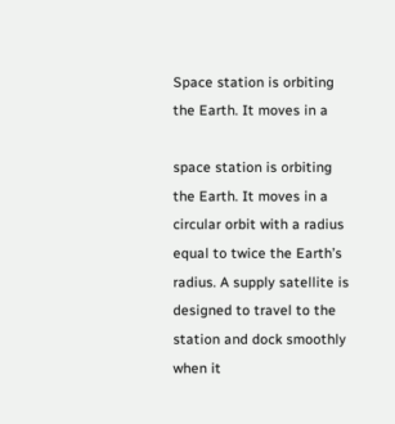Space station is orbiting the Earth. It moves in a

space station is orbiting the Earth. It moves in a circular orbit with a radius equal to twice the Earth’s radius. A supply satellite is designed to travel to the station and dock smoothly when it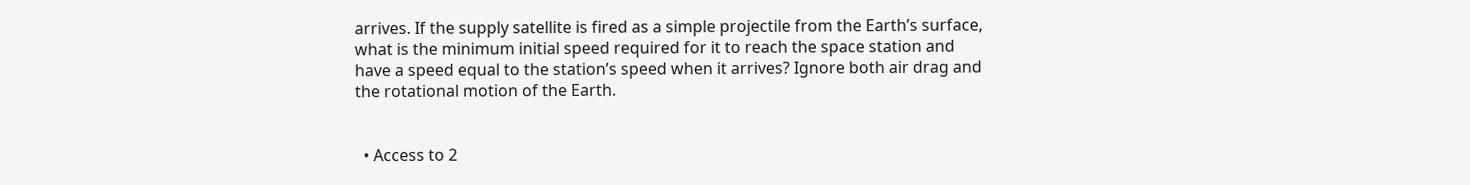arrives. If the supply satellite is fired as a simple projectile from the Earth’s surface, what is the minimum initial speed required for it to reach the space station and have a speed equal to the station’s speed when it arrives? Ignore both air drag and the rotational motion of the Earth.


  • Access to 2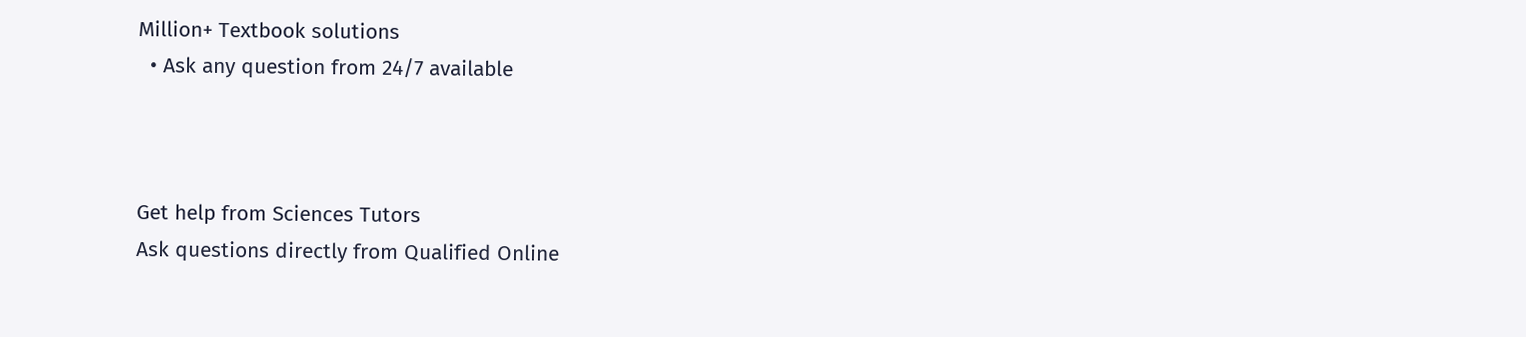Million+ Textbook solutions
  • Ask any question from 24/7 available



Get help from Sciences Tutors
Ask questions directly from Qualified Online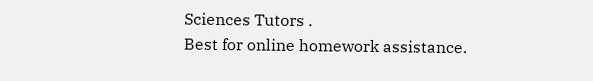Sciences Tutors .
Best for online homework assistance.